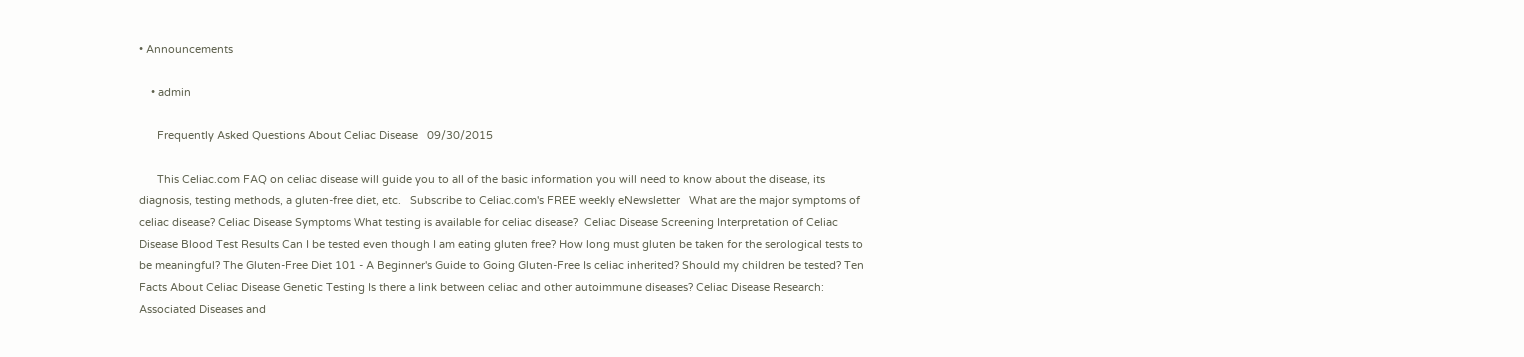• Announcements

    • admin

      Frequently Asked Questions About Celiac Disease   09/30/2015

      This Celiac.com FAQ on celiac disease will guide you to all of the basic information you will need to know about the disease, its diagnosis, testing methods, a gluten-free diet, etc.   Subscribe to Celiac.com's FREE weekly eNewsletter   What are the major symptoms of celiac disease? Celiac Disease Symptoms What testing is available for celiac disease?  Celiac Disease Screening Interpretation of Celiac Disease Blood Test Results Can I be tested even though I am eating gluten free? How long must gluten be taken for the serological tests to be meaningful? The Gluten-Free Diet 101 - A Beginner's Guide to Going Gluten-Free Is celiac inherited? Should my children be tested? Ten Facts About Celiac Disease Genetic Testing Is there a link between celiac and other autoimmune diseases? Celiac Disease Research: Associated Diseases and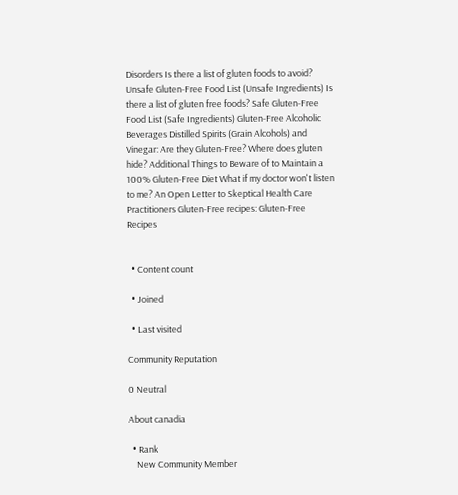Disorders Is there a list of gluten foods to avoid? Unsafe Gluten-Free Food List (Unsafe Ingredients) Is there a list of gluten free foods? Safe Gluten-Free Food List (Safe Ingredients) Gluten-Free Alcoholic Beverages Distilled Spirits (Grain Alcohols) and Vinegar: Are they Gluten-Free? Where does gluten hide? Additional Things to Beware of to Maintain a 100% Gluten-Free Diet What if my doctor won't listen to me? An Open Letter to Skeptical Health Care Practitioners Gluten-Free recipes: Gluten-Free Recipes


  • Content count

  • Joined

  • Last visited

Community Reputation

0 Neutral

About canadia

  • Rank
    New Community Member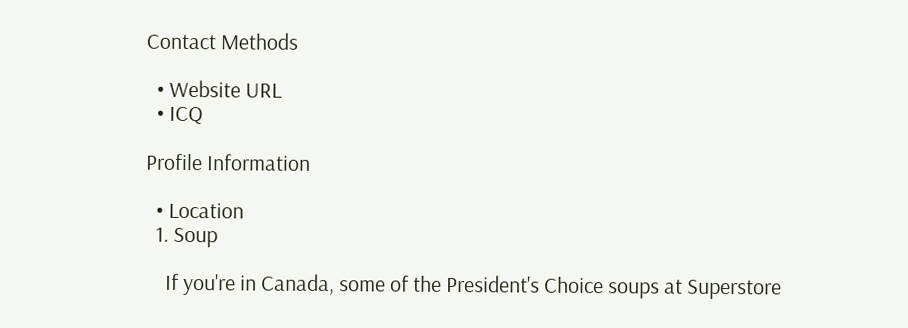Contact Methods

  • Website URL
  • ICQ

Profile Information

  • Location
  1. Soup

    If you're in Canada, some of the President's Choice soups at Superstore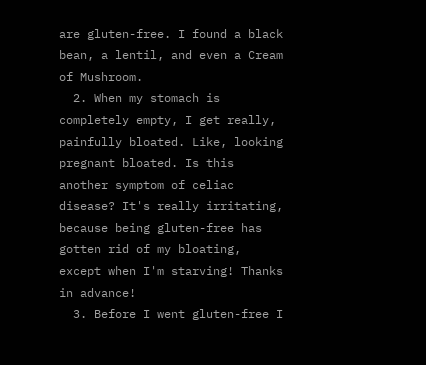are gluten-free. I found a black bean, a lentil, and even a Cream of Mushroom.
  2. When my stomach is completely empty, I get really, painfully bloated. Like, looking pregnant bloated. Is this another symptom of celiac disease? It's really irritating, because being gluten-free has gotten rid of my bloating, except when I'm starving! Thanks in advance!
  3. Before I went gluten-free I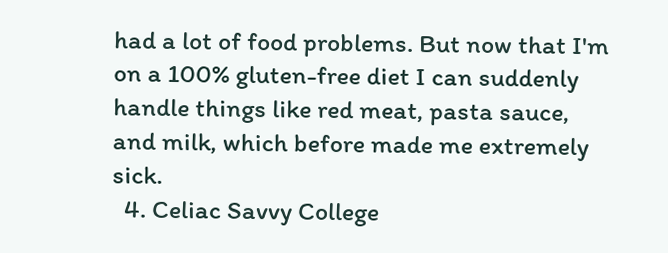had a lot of food problems. But now that I'm on a 100% gluten-free diet I can suddenly handle things like red meat, pasta sauce, and milk, which before made me extremely sick.
  4. Celiac Savvy College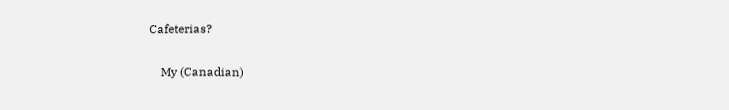Cafeterias?

    My (Canadian)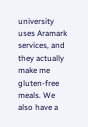university uses Aramark services, and they actually make me gluten-free meals. We also have a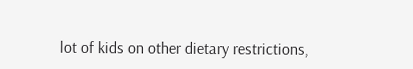lot of kids on other dietary restrictions,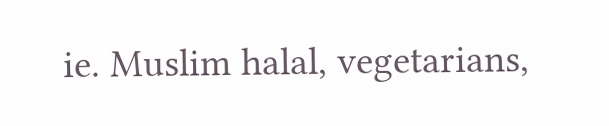ie. Muslim halal, vegetarians,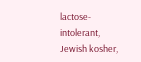lactose-intolerant, Jewish kosher,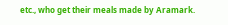etc., who get their meals made by Aramark.